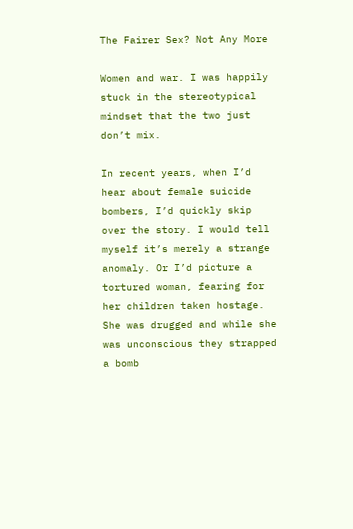The Fairer Sex? Not Any More

Women and war. I was happily stuck in the stereotypical mindset that the two just don’t mix.

In recent years, when I’d hear about female suicide bombers, I’d quickly skip over the story. I would tell myself it’s merely a strange anomaly. Or I’d picture a tortured woman, fearing for her children taken hostage. She was drugged and while she was unconscious they strapped a bomb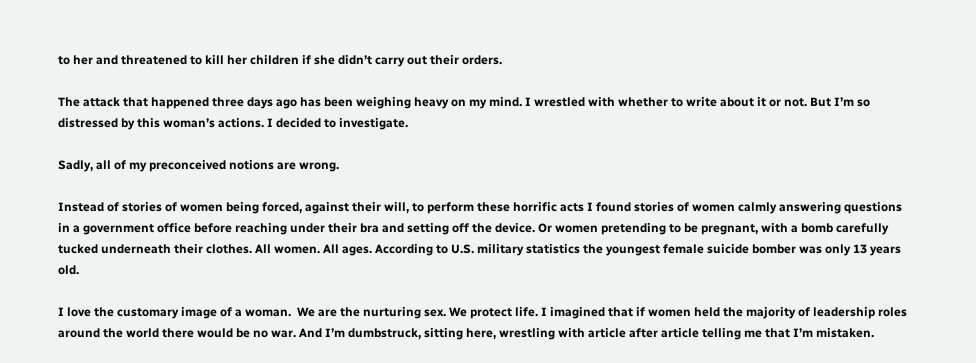to her and threatened to kill her children if she didn’t carry out their orders.

The attack that happened three days ago has been weighing heavy on my mind. I wrestled with whether to write about it or not. But I’m so distressed by this woman’s actions. I decided to investigate.

Sadly, all of my preconceived notions are wrong.

Instead of stories of women being forced, against their will, to perform these horrific acts I found stories of women calmly answering questions in a government office before reaching under their bra and setting off the device. Or women pretending to be pregnant, with a bomb carefully tucked underneath their clothes. All women. All ages. According to U.S. military statistics the youngest female suicide bomber was only 13 years old.

I love the customary image of a woman.  We are the nurturing sex. We protect life. I imagined that if women held the majority of leadership roles around the world there would be no war. And I’m dumbstruck, sitting here, wrestling with article after article telling me that I’m mistaken.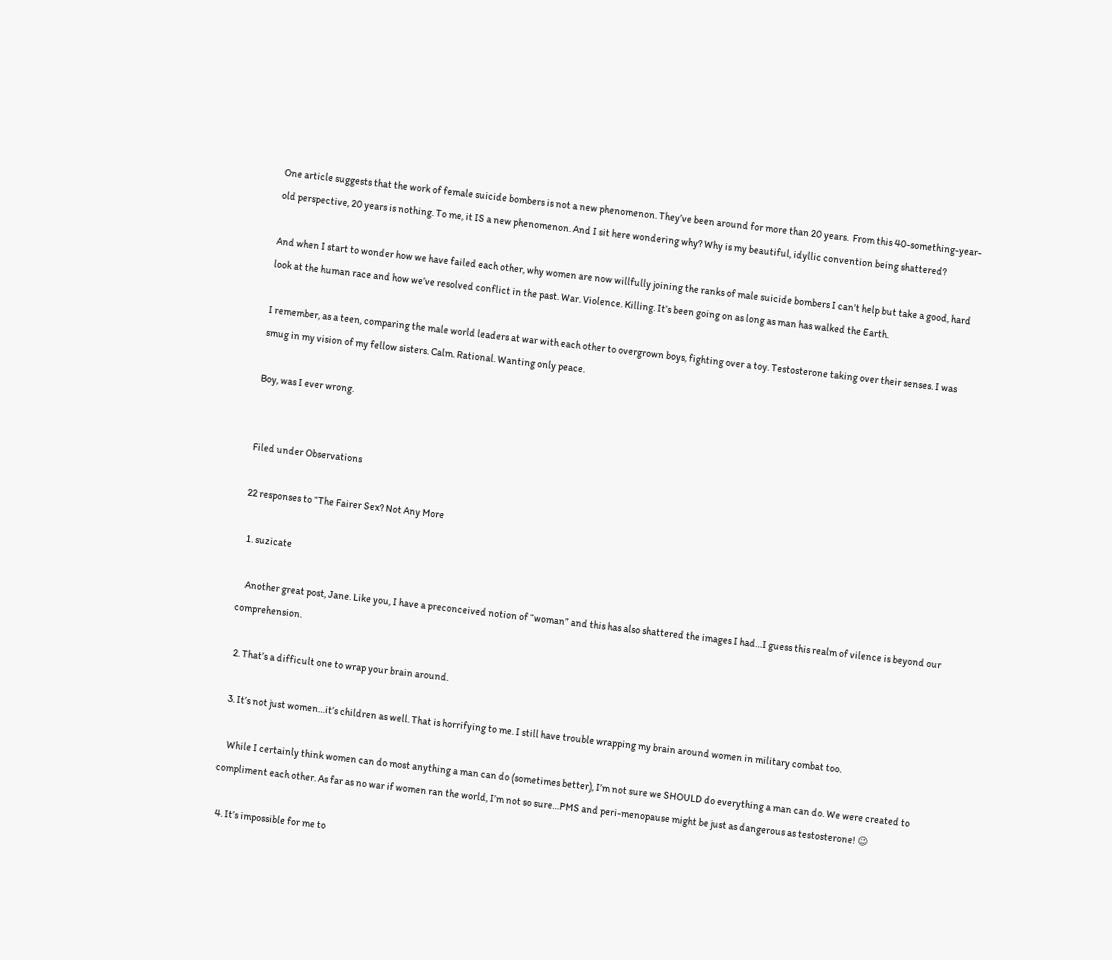One article suggests that the work of female suicide bombers is not a new phenomenon. They’ve been around for more than 20 years.  From this 40-something-year-old perspective, 20 years is nothing. To me, it IS a new phenomenon. And I sit here wondering why? Why is my beautiful, idyllic convention being shattered?

And when I start to wonder how we have failed each other, why women are now willfully joining the ranks of male suicide bombers I can’t help but take a good, hard look at the human race and how we’ve resolved conflict in the past. War. Violence. Killing. It’s been going on as long as man has walked the Earth.

I remember, as a teen, comparing the male world leaders at war with each other to overgrown boys, fighting over a toy. Testosterone taking over their senses. I was smug in my vision of my fellow sisters. Calm. Rational. Wanting only peace.

Boy, was I ever wrong.


Filed under Observations

22 responses to “The Fairer Sex? Not Any More

  1. suzicate

    Another great post, Jane. Like you, I have a preconceived notion of “woman” and this has also shattered the images I had…I guess this realm of vilence is beyond our comprehension.

  2. That’s a difficult one to wrap your brain around.

  3. It’s not just women…it’s children as well. That is horrifying to me. I still have trouble wrapping my brain around women in military combat too.

    While I certainly think women can do most anything a man can do (sometimes better), I’m not sure we SHOULD do everything a man can do. We were created to compliment each other. As far as no war if women ran the world, I’m not so sure…PMS and peri-menopause might be just as dangerous as testosterone! 😉

  4. It’s impossible for me to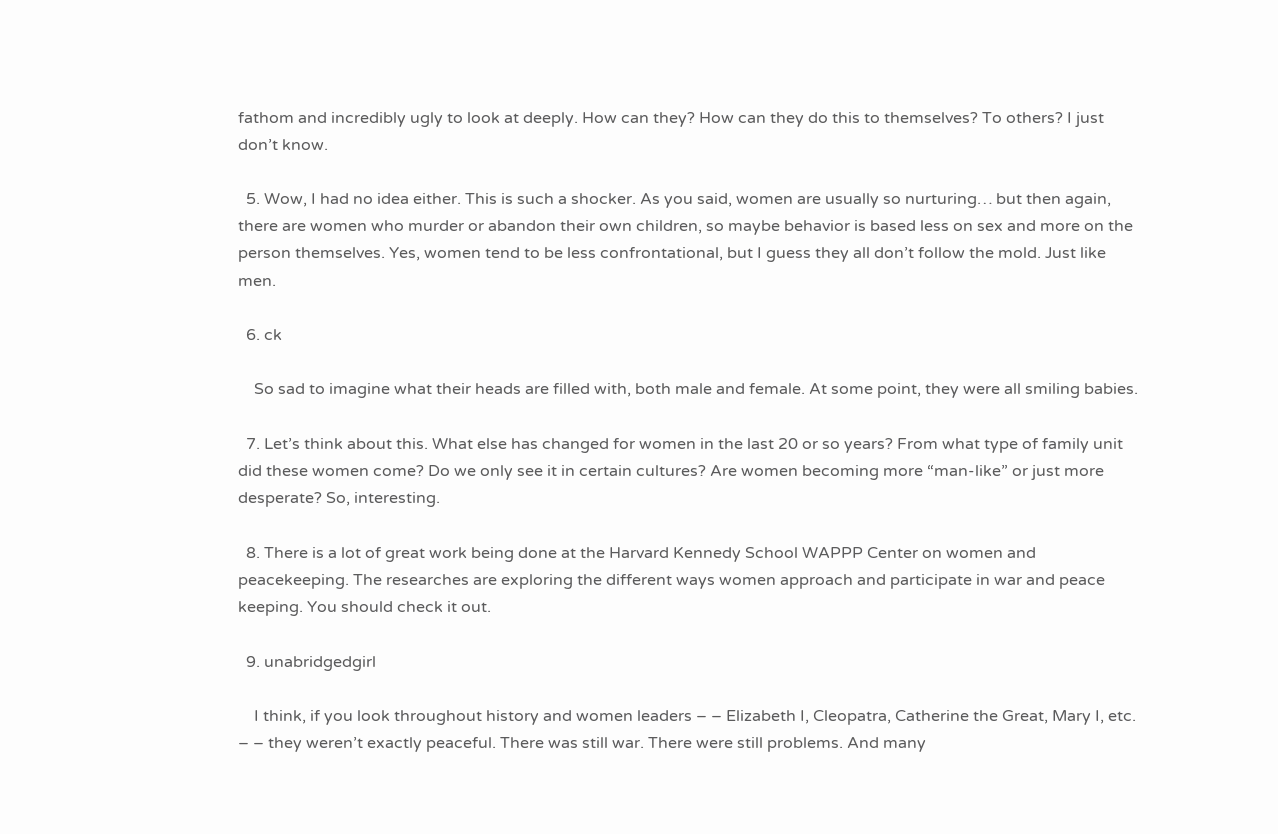fathom and incredibly ugly to look at deeply. How can they? How can they do this to themselves? To others? I just don’t know.

  5. Wow, I had no idea either. This is such a shocker. As you said, women are usually so nurturing… but then again, there are women who murder or abandon their own children, so maybe behavior is based less on sex and more on the person themselves. Yes, women tend to be less confrontational, but I guess they all don’t follow the mold. Just like men.

  6. ck

    So sad to imagine what their heads are filled with, both male and female. At some point, they were all smiling babies.

  7. Let’s think about this. What else has changed for women in the last 20 or so years? From what type of family unit did these women come? Do we only see it in certain cultures? Are women becoming more “man-like” or just more desperate? So, interesting.

  8. There is a lot of great work being done at the Harvard Kennedy School WAPPP Center on women and peacekeeping. The researches are exploring the different ways women approach and participate in war and peace keeping. You should check it out.

  9. unabridgedgirl

    I think, if you look throughout history and women leaders – – Elizabeth I, Cleopatra, Catherine the Great, Mary I, etc. – – they weren’t exactly peaceful. There was still war. There were still problems. And many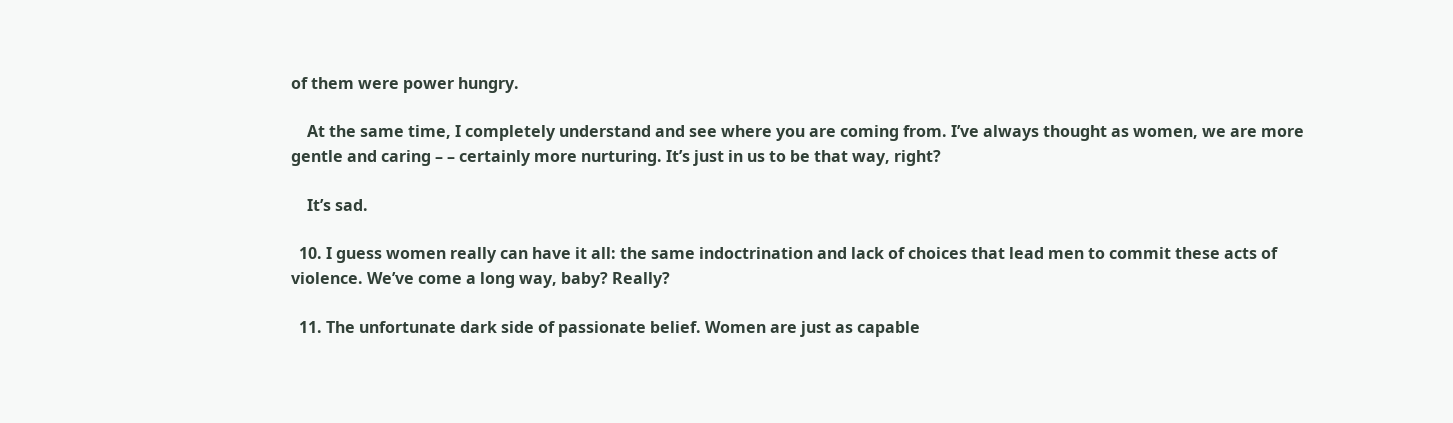of them were power hungry.

    At the same time, I completely understand and see where you are coming from. I’ve always thought as women, we are more gentle and caring – – certainly more nurturing. It’s just in us to be that way, right?

    It’s sad.

  10. I guess women really can have it all: the same indoctrination and lack of choices that lead men to commit these acts of violence. We’ve come a long way, baby? Really?

  11. The unfortunate dark side of passionate belief. Women are just as capable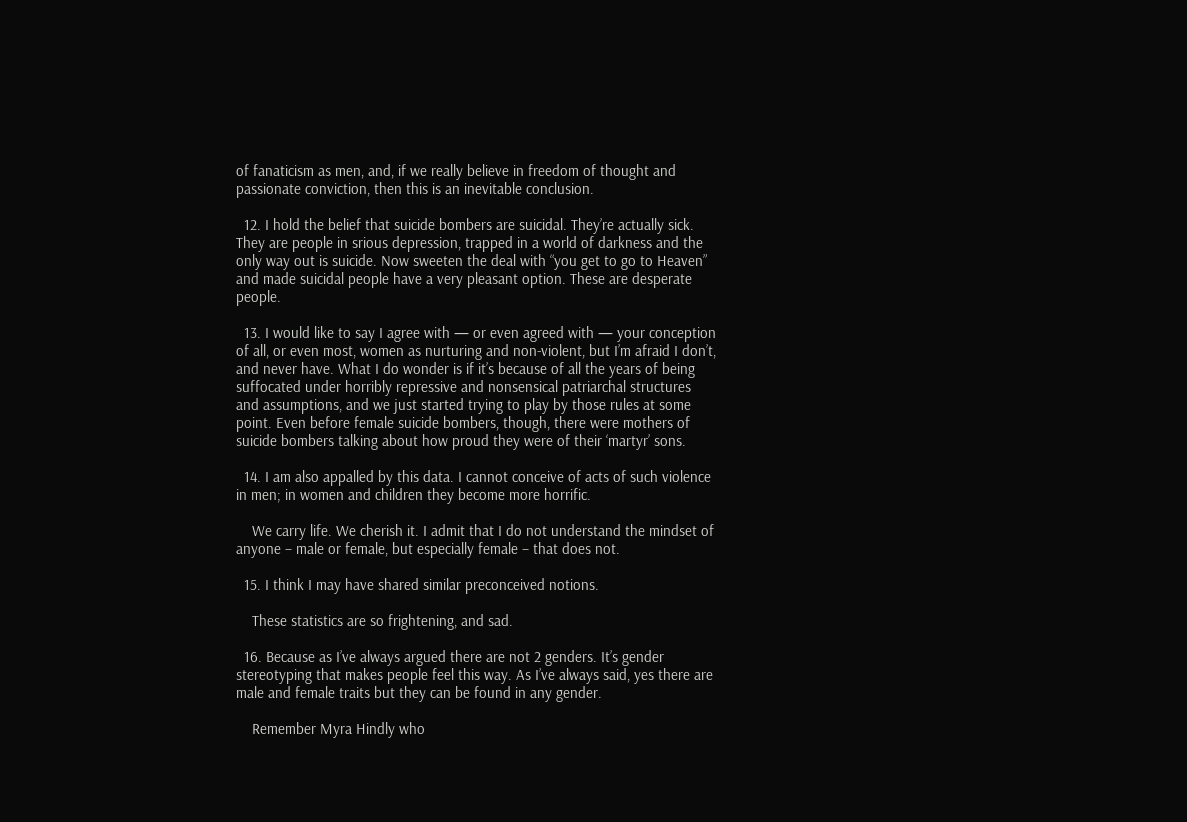of fanaticism as men, and, if we really believe in freedom of thought and passionate conviction, then this is an inevitable conclusion.

  12. I hold the belief that suicide bombers are suicidal. They’re actually sick. They are people in srious depression, trapped in a world of darkness and the only way out is suicide. Now sweeten the deal with “you get to go to Heaven” and made suicidal people have a very pleasant option. These are desperate people.

  13. I would like to say I agree with — or even agreed with — your conception of all, or even most, women as nurturing and non-violent, but I’m afraid I don’t, and never have. What I do wonder is if it’s because of all the years of being suffocated under horribly repressive and nonsensical patriarchal structures and assumptions, and we just started trying to play by those rules at some point. Even before female suicide bombers, though, there were mothers of suicide bombers talking about how proud they were of their ‘martyr’ sons.

  14. I am also appalled by this data. I cannot conceive of acts of such violence in men; in women and children they become more horrific.

    We carry life. We cherish it. I admit that I do not understand the mindset of anyone – male or female, but especially female – that does not.

  15. I think I may have shared similar preconceived notions.

    These statistics are so frightening, and sad.

  16. Because as I’ve always argued there are not 2 genders. It’s gender stereotyping that makes people feel this way. As I’ve always said, yes there are male and female traits but they can be found in any gender.

    Remember Myra Hindly who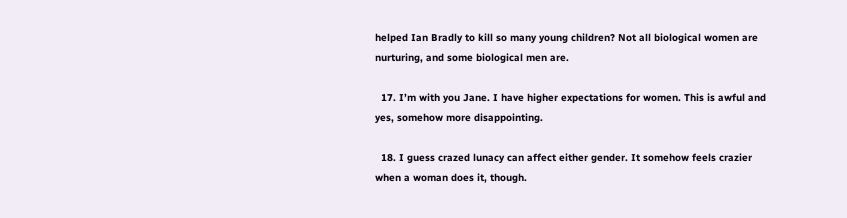helped Ian Bradly to kill so many young children? Not all biological women are nurturing, and some biological men are.

  17. I’m with you Jane. I have higher expectations for women. This is awful and yes, somehow more disappointing.

  18. I guess crazed lunacy can affect either gender. It somehow feels crazier when a woman does it, though.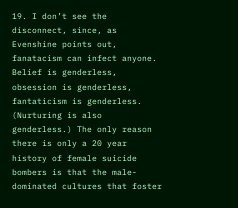19. I don’t see the disconnect, since, as Evenshine points out, fanatacism can infect anyone. Belief is genderless, obsession is genderless, fantaticism is genderless. (Nurturing is also genderless.) The only reason there is only a 20 year history of female suicide bombers is that the male-dominated cultures that foster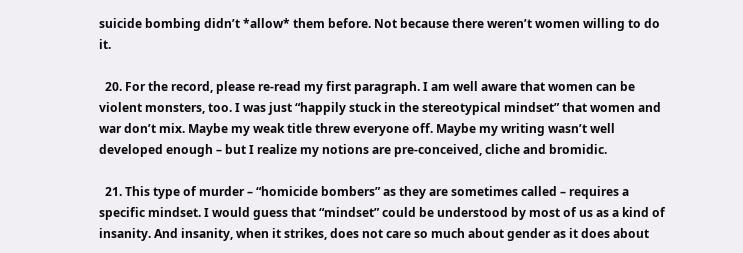suicide bombing didn’t *allow* them before. Not because there weren’t women willing to do it.

  20. For the record, please re-read my first paragraph. I am well aware that women can be violent monsters, too. I was just “happily stuck in the stereotypical mindset” that women and war don’t mix. Maybe my weak title threw everyone off. Maybe my writing wasn’t well developed enough – but I realize my notions are pre-conceived, cliche and bromidic.

  21. This type of murder – “homicide bombers” as they are sometimes called – requires a specific mindset. I would guess that “mindset” could be understood by most of us as a kind of insanity. And insanity, when it strikes, does not care so much about gender as it does about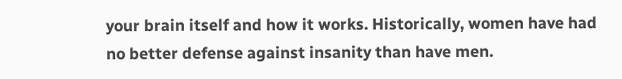your brain itself and how it works. Historically, women have had no better defense against insanity than have men.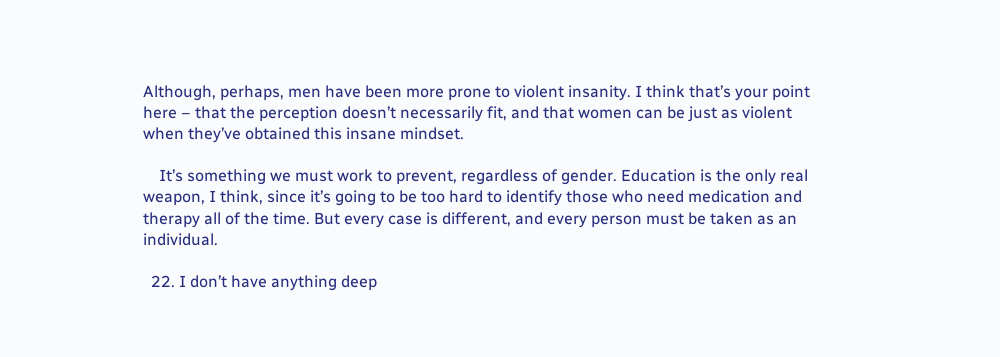Although, perhaps, men have been more prone to violent insanity. I think that’s your point here – that the perception doesn’t necessarily fit, and that women can be just as violent when they’ve obtained this insane mindset.

    It’s something we must work to prevent, regardless of gender. Education is the only real weapon, I think, since it’s going to be too hard to identify those who need medication and therapy all of the time. But every case is different, and every person must be taken as an individual.

  22. I don’t have anything deep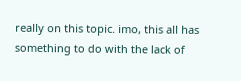really on this topic. imo, this all has something to do with the lack of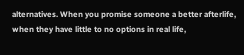alternatives. When you promise someone a better afterlife, when they have little to no options in real life,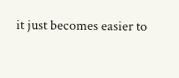it just becomes easier to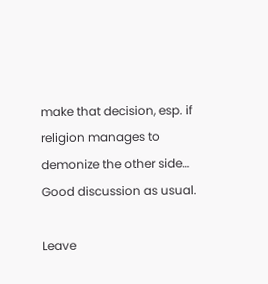make that decision, esp. if religion manages to demonize the other side… Good discussion as usual.

Leave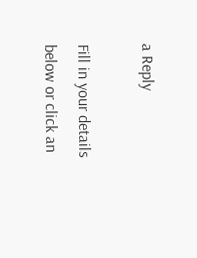a Reply

Fill in your details below or click an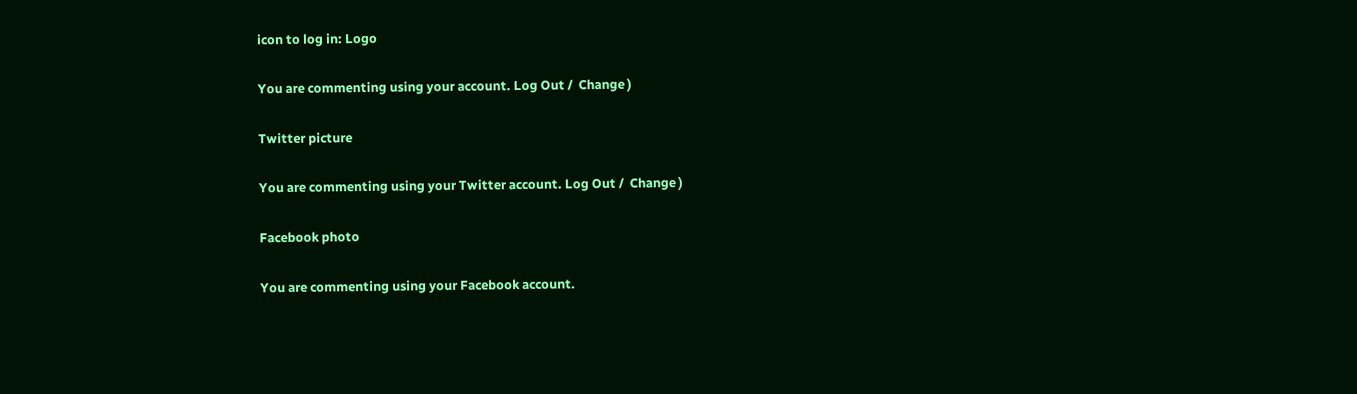icon to log in: Logo

You are commenting using your account. Log Out /  Change )

Twitter picture

You are commenting using your Twitter account. Log Out /  Change )

Facebook photo

You are commenting using your Facebook account.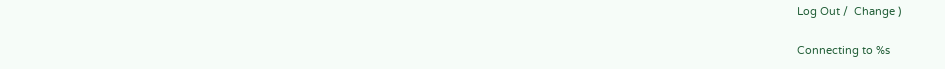Log Out /  Change )

Connecting to %s